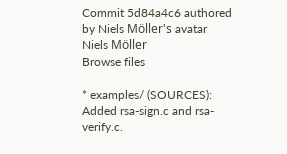Commit 5d84a4c6 authored by Niels Möller's avatar Niels Möller
Browse files

* examples/ (SOURCES): Added rsa-sign.c and rsa-verify.c.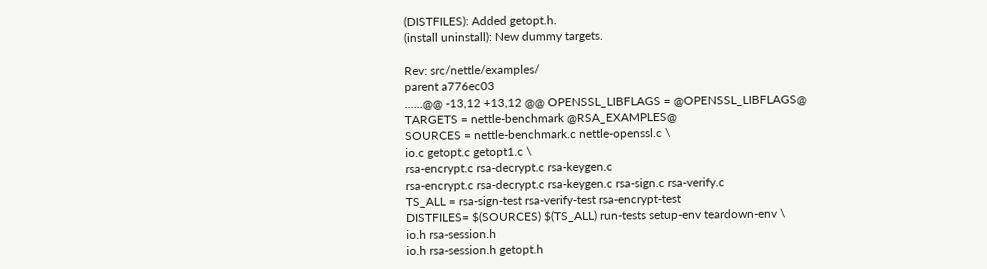(DISTFILES): Added getopt.h.
(install uninstall): New dummy targets.

Rev: src/nettle/examples/
parent a776ec03
......@@ -13,12 +13,12 @@ OPENSSL_LIBFLAGS = @OPENSSL_LIBFLAGS@
TARGETS = nettle-benchmark @RSA_EXAMPLES@
SOURCES = nettle-benchmark.c nettle-openssl.c \
io.c getopt.c getopt1.c \
rsa-encrypt.c rsa-decrypt.c rsa-keygen.c
rsa-encrypt.c rsa-decrypt.c rsa-keygen.c rsa-sign.c rsa-verify.c
TS_ALL = rsa-sign-test rsa-verify-test rsa-encrypt-test
DISTFILES= $(SOURCES) $(TS_ALL) run-tests setup-env teardown-env \
io.h rsa-session.h
io.h rsa-session.h getopt.h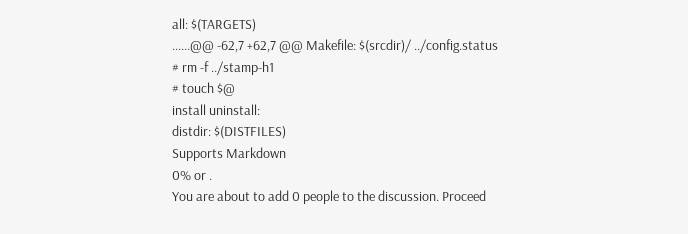all: $(TARGETS)
......@@ -62,7 +62,7 @@ Makefile: $(srcdir)/ ../config.status
# rm -f ../stamp-h1
# touch $@
install uninstall:
distdir: $(DISTFILES)
Supports Markdown
0% or .
You are about to add 0 people to the discussion. Proceed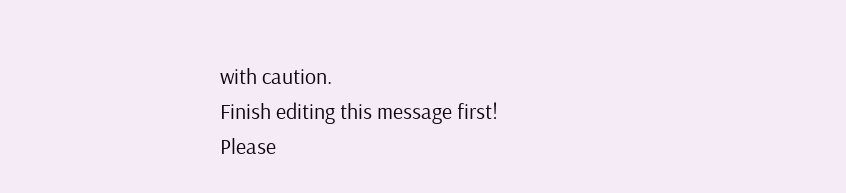with caution.
Finish editing this message first!
Please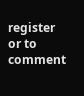register or to comment